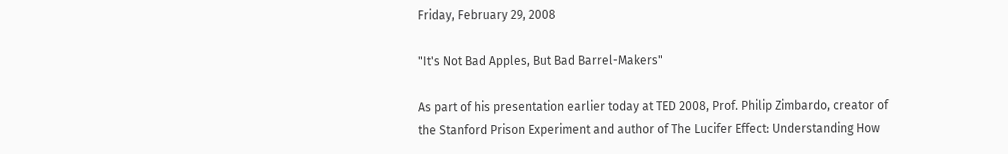Friday, February 29, 2008

"It's Not Bad Apples, But Bad Barrel-Makers"

As part of his presentation earlier today at TED 2008, Prof. Philip Zimbardo, creator of the Stanford Prison Experiment and author of The Lucifer Effect: Understanding How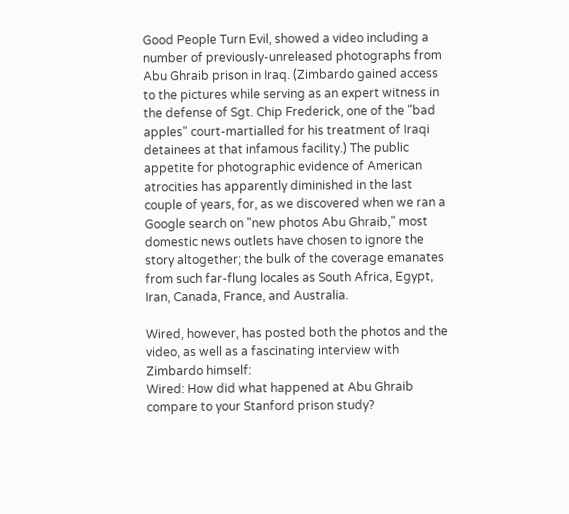Good People Turn Evil, showed a video including a number of previously-unreleased photographs from Abu Ghraib prison in Iraq. (Zimbardo gained access to the pictures while serving as an expert witness in the defense of Sgt. Chip Frederick, one of the "bad apples" court-martialled for his treatment of Iraqi detainees at that infamous facility.) The public appetite for photographic evidence of American atrocities has apparently diminished in the last couple of years, for, as we discovered when we ran a Google search on "new photos Abu Ghraib," most domestic news outlets have chosen to ignore the story altogether; the bulk of the coverage emanates from such far-flung locales as South Africa, Egypt, Iran, Canada, France, and Australia.

Wired, however, has posted both the photos and the video, as well as a fascinating interview with Zimbardo himself:
Wired: How did what happened at Abu Ghraib compare to your Stanford prison study?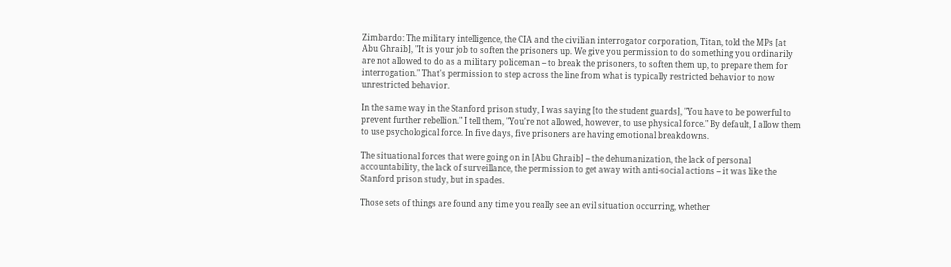Zimbardo: The military intelligence, the CIA and the civilian interrogator corporation, Titan, told the MPs [at Abu Ghraib], "It is your job to soften the prisoners up. We give you permission to do something you ordinarily are not allowed to do as a military policeman -- to break the prisoners, to soften them up, to prepare them for interrogation." That's permission to step across the line from what is typically restricted behavior to now unrestricted behavior.

In the same way in the Stanford prison study, I was saying [to the student guards], "You have to be powerful to prevent further rebellion." I tell them, "You're not allowed, however, to use physical force." By default, I allow them to use psychological force. In five days, five prisoners are having emotional breakdowns.

The situational forces that were going on in [Abu Ghraib] -- the dehumanization, the lack of personal accountability, the lack of surveillance, the permission to get away with anti-social actions -- it was like the Stanford prison study, but in spades.

Those sets of things are found any time you really see an evil situation occurring, whether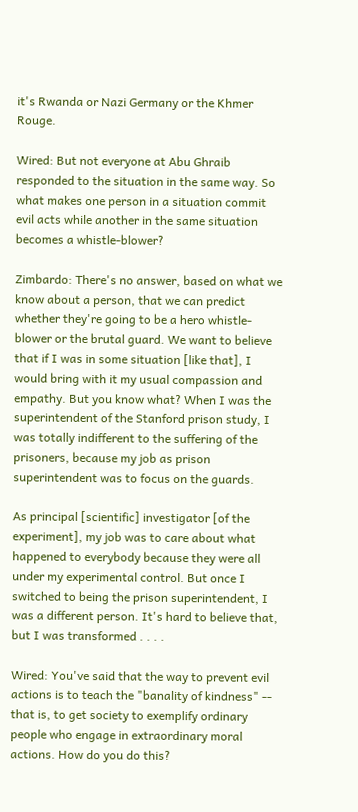it's Rwanda or Nazi Germany or the Khmer Rouge.

Wired: But not everyone at Abu Ghraib responded to the situation in the same way. So what makes one person in a situation commit evil acts while another in the same situation becomes a whistle-blower?

Zimbardo: There's no answer, based on what we know about a person, that we can predict whether they're going to be a hero whistle-blower or the brutal guard. We want to believe that if I was in some situation [like that], I would bring with it my usual compassion and empathy. But you know what? When I was the superintendent of the Stanford prison study, I was totally indifferent to the suffering of the prisoners, because my job as prison superintendent was to focus on the guards.

As principal [scientific] investigator [of the experiment], my job was to care about what happened to everybody because they were all under my experimental control. But once I switched to being the prison superintendent, I was a different person. It's hard to believe that, but I was transformed . . . .

Wired: You've said that the way to prevent evil actions is to teach the "banality of kindness" -- that is, to get society to exemplify ordinary people who engage in extraordinary moral actions. How do you do this?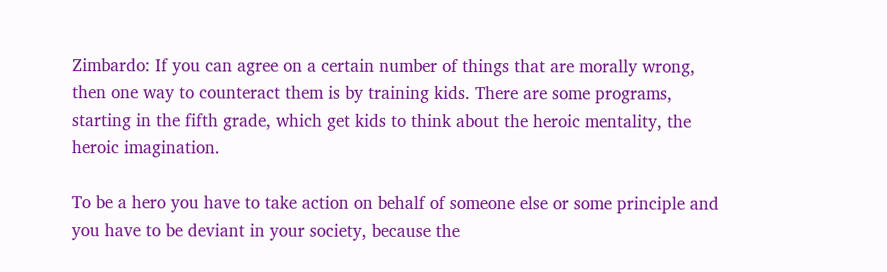Zimbardo: If you can agree on a certain number of things that are morally wrong, then one way to counteract them is by training kids. There are some programs, starting in the fifth grade, which get kids to think about the heroic mentality, the heroic imagination.

To be a hero you have to take action on behalf of someone else or some principle and you have to be deviant in your society, because the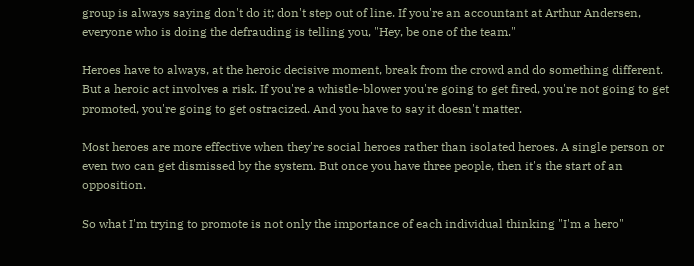group is always saying don't do it; don't step out of line. If you're an accountant at Arthur Andersen, everyone who is doing the defrauding is telling you, "Hey, be one of the team."

Heroes have to always, at the heroic decisive moment, break from the crowd and do something different. But a heroic act involves a risk. If you're a whistle-blower you're going to get fired, you're not going to get promoted, you're going to get ostracized. And you have to say it doesn't matter.

Most heroes are more effective when they're social heroes rather than isolated heroes. A single person or even two can get dismissed by the system. But once you have three people, then it's the start of an opposition.

So what I'm trying to promote is not only the importance of each individual thinking "I'm a hero"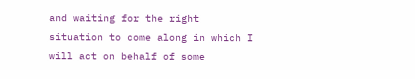and waiting for the right situation to come along in which I will act on behalf of some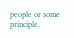people or some principle,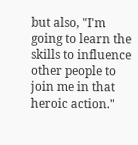but also, "I'm going to learn the skills to influence other people to join me in that heroic action."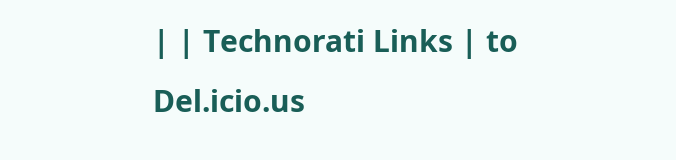| | Technorati Links | to Del.icio.us